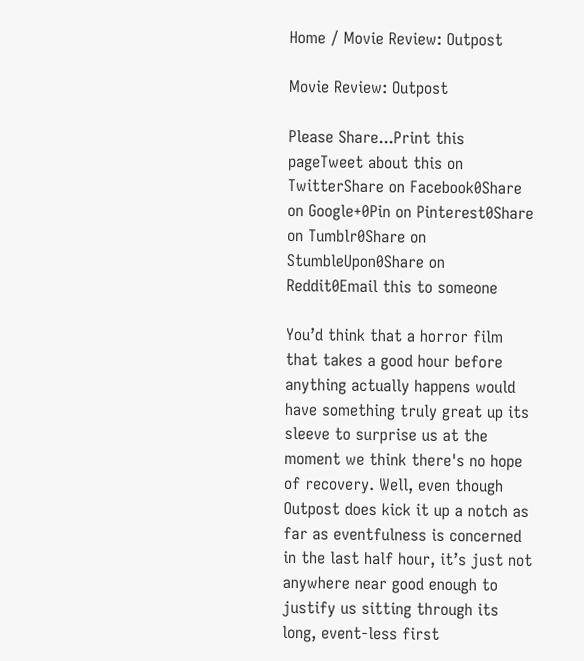Home / Movie Review: Outpost

Movie Review: Outpost

Please Share...Print this pageTweet about this on TwitterShare on Facebook0Share on Google+0Pin on Pinterest0Share on Tumblr0Share on StumbleUpon0Share on Reddit0Email this to someone

You’d think that a horror film that takes a good hour before anything actually happens would have something truly great up its sleeve to surprise us at the moment we think there's no hope of recovery. Well, even though Outpost does kick it up a notch as far as eventfulness is concerned in the last half hour, it’s just not anywhere near good enough to justify us sitting through its long, event-less first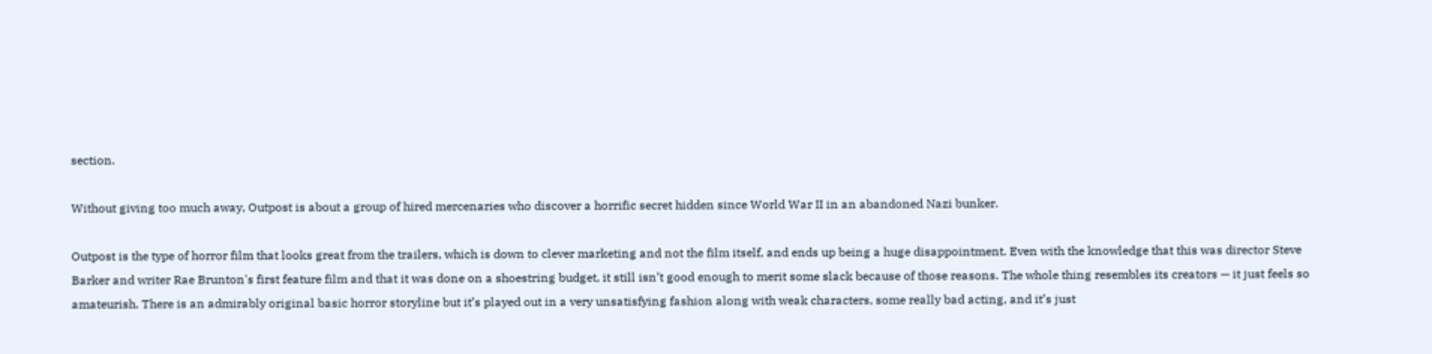section.

Without giving too much away, Outpost is about a group of hired mercenaries who discover a horrific secret hidden since World War II in an abandoned Nazi bunker.

Outpost is the type of horror film that looks great from the trailers, which is down to clever marketing and not the film itself, and ends up being a huge disappointment. Even with the knowledge that this was director Steve Barker and writer Rae Brunton's first feature film and that it was done on a shoestring budget, it still isn’t good enough to merit some slack because of those reasons. The whole thing resembles its creators — it just feels so amateurish. There is an admirably original basic horror storyline but it’s played out in a very unsatisfying fashion along with weak characters, some really bad acting, and it’s just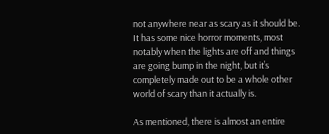not anywhere near as scary as it should be. It has some nice horror moments, most notably when the lights are off and things are going bump in the night, but it’s completely made out to be a whole other world of scary than it actually is.

As mentioned, there is almost an entire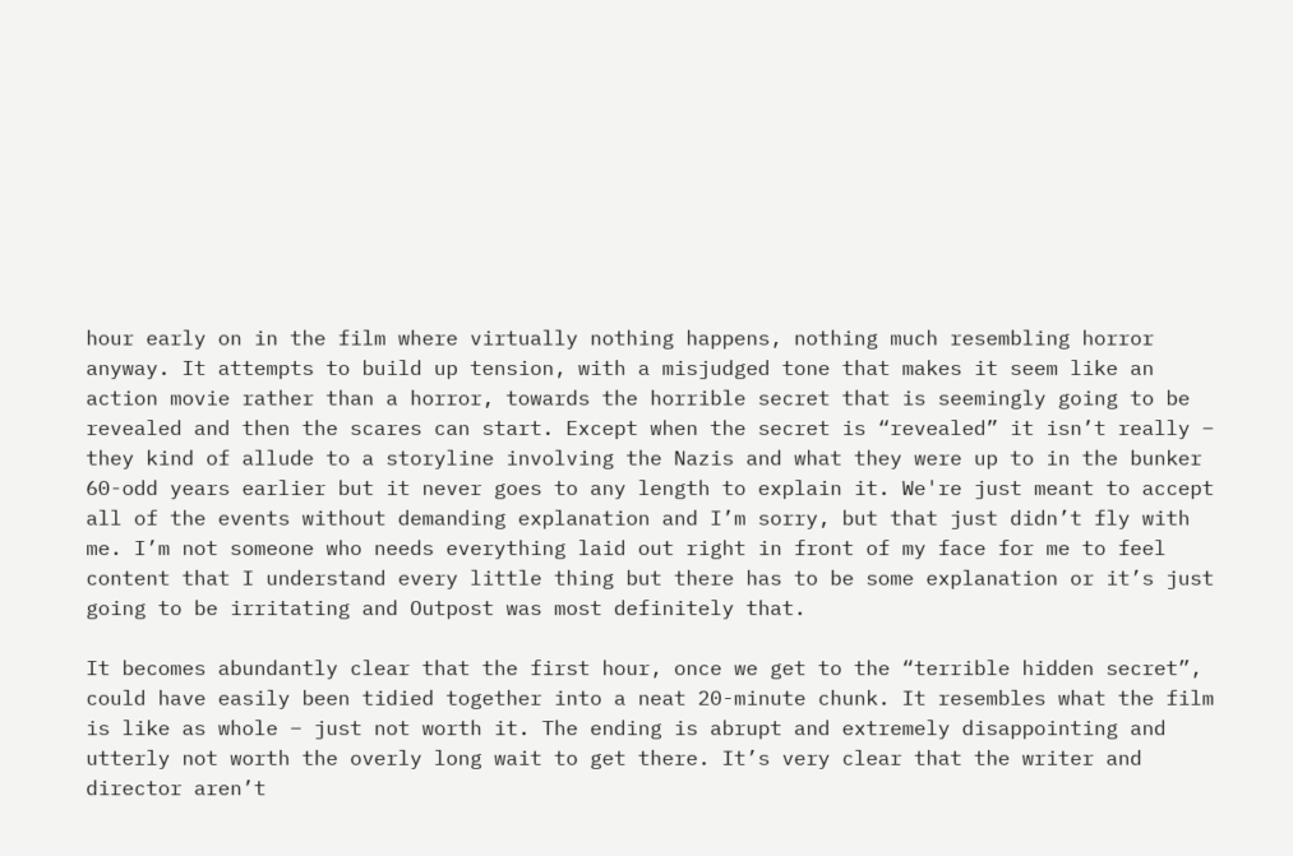hour early on in the film where virtually nothing happens, nothing much resembling horror anyway. It attempts to build up tension, with a misjudged tone that makes it seem like an action movie rather than a horror, towards the horrible secret that is seemingly going to be revealed and then the scares can start. Except when the secret is “revealed” it isn’t really – they kind of allude to a storyline involving the Nazis and what they were up to in the bunker 60-odd years earlier but it never goes to any length to explain it. We're just meant to accept all of the events without demanding explanation and I’m sorry, but that just didn’t fly with me. I’m not someone who needs everything laid out right in front of my face for me to feel content that I understand every little thing but there has to be some explanation or it’s just going to be irritating and Outpost was most definitely that.

It becomes abundantly clear that the first hour, once we get to the “terrible hidden secret”, could have easily been tidied together into a neat 20-minute chunk. It resembles what the film is like as whole – just not worth it. The ending is abrupt and extremely disappointing and utterly not worth the overly long wait to get there. It’s very clear that the writer and director aren’t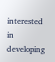interested in developing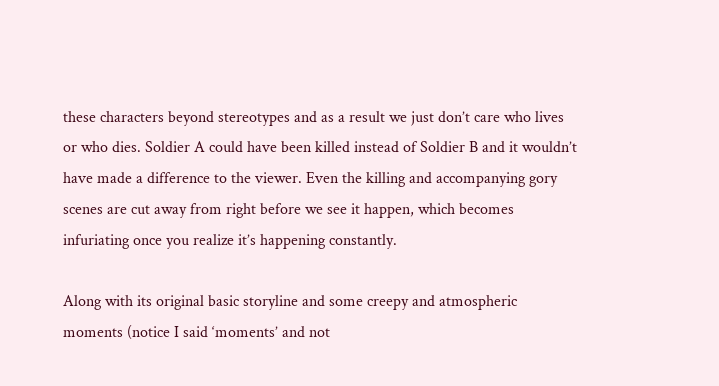these characters beyond stereotypes and as a result we just don’t care who lives or who dies. Soldier A could have been killed instead of Soldier B and it wouldn’t have made a difference to the viewer. Even the killing and accompanying gory scenes are cut away from right before we see it happen, which becomes infuriating once you realize it’s happening constantly.

Along with its original basic storyline and some creepy and atmospheric moments (notice I said ‘moments’ and not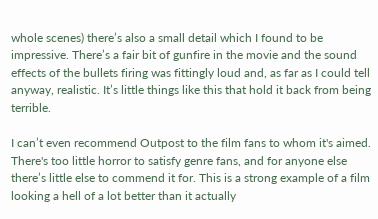whole scenes) there’s also a small detail which I found to be impressive. There’s a fair bit of gunfire in the movie and the sound effects of the bullets firing was fittingly loud and, as far as I could tell anyway, realistic. It’s little things like this that hold it back from being terrible.

I can’t even recommend Outpost to the film fans to whom it's aimed. There's too little horror to satisfy genre fans, and for anyone else there’s little else to commend it for. This is a strong example of a film looking a hell of a lot better than it actually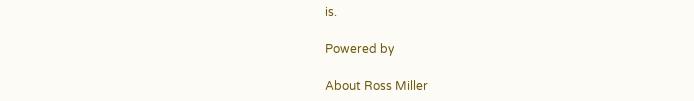is.

Powered by

About Ross Miller